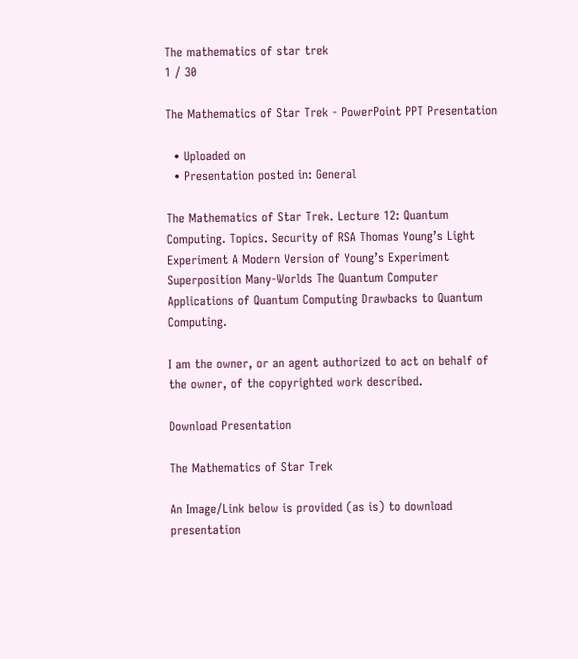The mathematics of star trek
1 / 30

The Mathematics of Star Trek - PowerPoint PPT Presentation

  • Uploaded on
  • Presentation posted in: General

The Mathematics of Star Trek. Lecture 12: Quantum Computing. Topics. Security of RSA Thomas Young’s Light Experiment A Modern Version of Young’s Experiment Superposition Many-Worlds The Quantum Computer Applications of Quantum Computing Drawbacks to Quantum Computing.

I am the owner, or an agent authorized to act on behalf of the owner, of the copyrighted work described.

Download Presentation

The Mathematics of Star Trek

An Image/Link below is provided (as is) to download presentation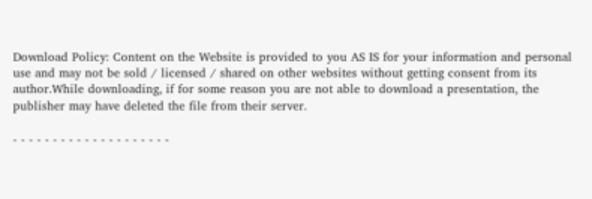Download Policy: Content on the Website is provided to you AS IS for your information and personal use and may not be sold / licensed / shared on other websites without getting consent from its author.While downloading, if for some reason you are not able to download a presentation, the publisher may have deleted the file from their server.

- - - - - - - - - - - - - - - - - - - -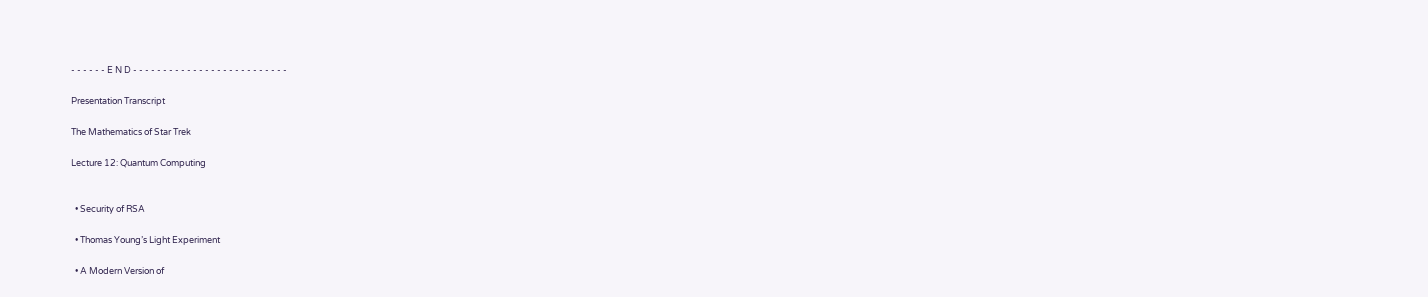- - - - - - E N D - - - - - - - - - - - - - - - - - - - - - - - - - -

Presentation Transcript

The Mathematics of Star Trek

Lecture 12: Quantum Computing


  • Security of RSA

  • Thomas Young’s Light Experiment

  • A Modern Version of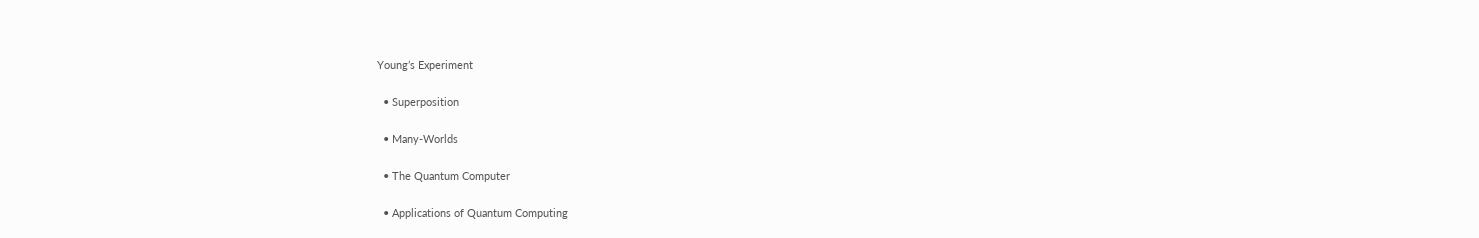Young’s Experiment

  • Superposition

  • Many-Worlds

  • The Quantum Computer

  • Applications of Quantum Computing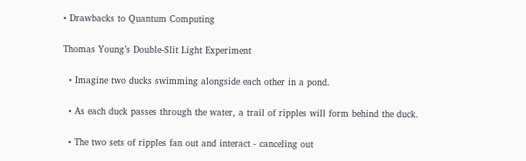• Drawbacks to Quantum Computing

Thomas Young’s Double-Slit Light Experiment

  • Imagine two ducks swimming alongside each other in a pond.

  • As each duck passes through the water, a trail of ripples will form behind the duck.

  • The two sets of ripples fan out and interact - canceling out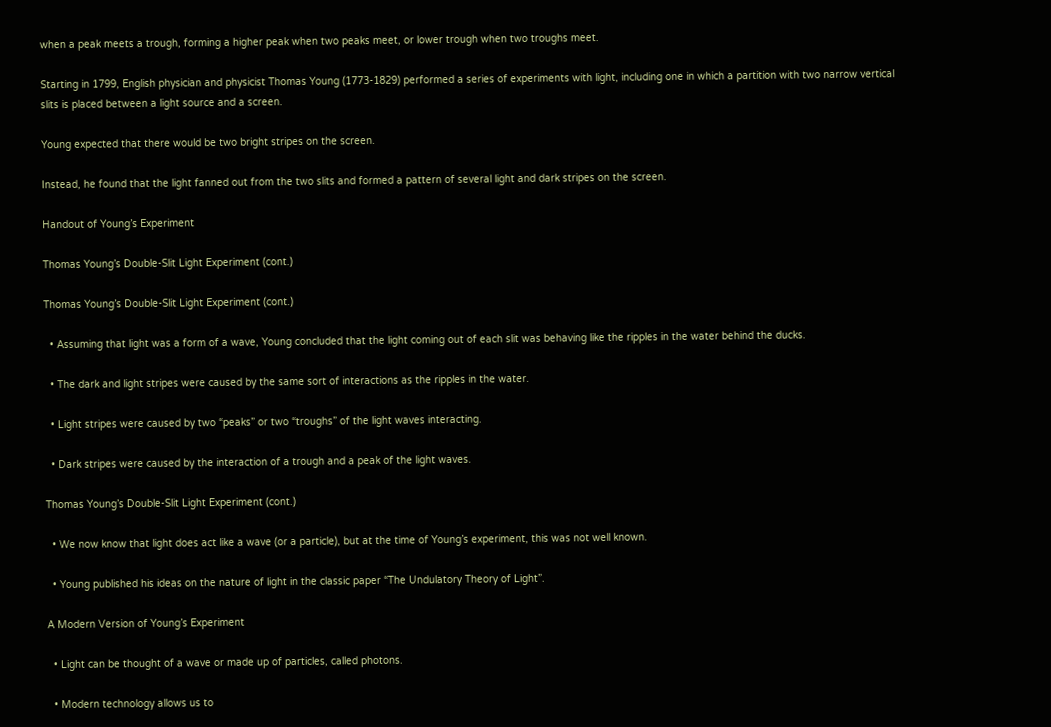when a peak meets a trough, forming a higher peak when two peaks meet, or lower trough when two troughs meet.

Starting in 1799, English physician and physicist Thomas Young (1773-1829) performed a series of experiments with light, including one in which a partition with two narrow vertical slits is placed between a light source and a screen.

Young expected that there would be two bright stripes on the screen.

Instead, he found that the light fanned out from the two slits and formed a pattern of several light and dark stripes on the screen.

Handout of Young’s Experiment

Thomas Young’s Double-Slit Light Experiment (cont.)

Thomas Young’s Double-Slit Light Experiment (cont.)

  • Assuming that light was a form of a wave, Young concluded that the light coming out of each slit was behaving like the ripples in the water behind the ducks.

  • The dark and light stripes were caused by the same sort of interactions as the ripples in the water.

  • Light stripes were caused by two “peaks” or two “troughs” of the light waves interacting.

  • Dark stripes were caused by the interaction of a trough and a peak of the light waves.

Thomas Young’s Double-Slit Light Experiment (cont.)

  • We now know that light does act like a wave (or a particle), but at the time of Young’s experiment, this was not well known.

  • Young published his ideas on the nature of light in the classic paper “The Undulatory Theory of Light”.

A Modern Version of Young’s Experiment

  • Light can be thought of a wave or made up of particles, called photons.

  • Modern technology allows us to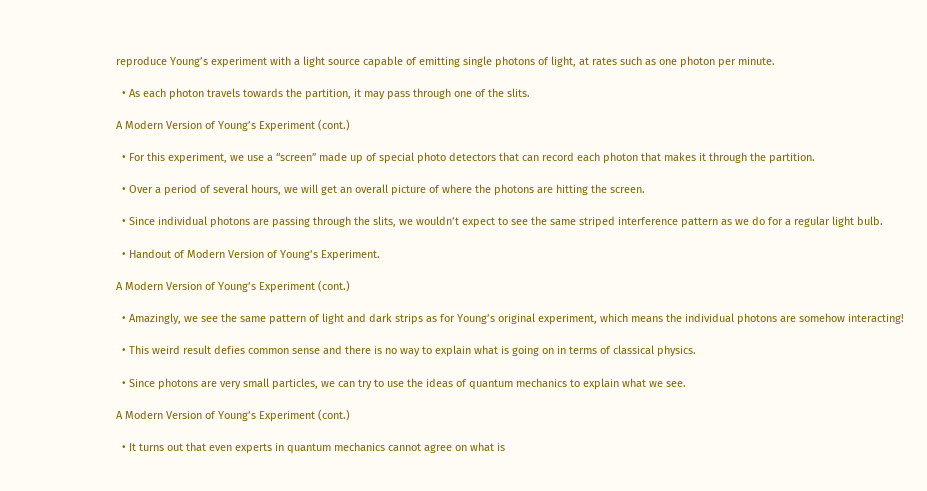reproduce Young’s experiment with a light source capable of emitting single photons of light, at rates such as one photon per minute.

  • As each photon travels towards the partition, it may pass through one of the slits.

A Modern Version of Young’s Experiment (cont.)

  • For this experiment, we use a “screen” made up of special photo detectors that can record each photon that makes it through the partition.

  • Over a period of several hours, we will get an overall picture of where the photons are hitting the screen.

  • Since individual photons are passing through the slits, we wouldn’t expect to see the same striped interference pattern as we do for a regular light bulb.

  • Handout of Modern Version of Young’s Experiment.

A Modern Version of Young’s Experiment (cont.)

  • Amazingly, we see the same pattern of light and dark strips as for Young’s original experiment, which means the individual photons are somehow interacting!

  • This weird result defies common sense and there is no way to explain what is going on in terms of classical physics.

  • Since photons are very small particles, we can try to use the ideas of quantum mechanics to explain what we see.

A Modern Version of Young’s Experiment (cont.)

  • It turns out that even experts in quantum mechanics cannot agree on what is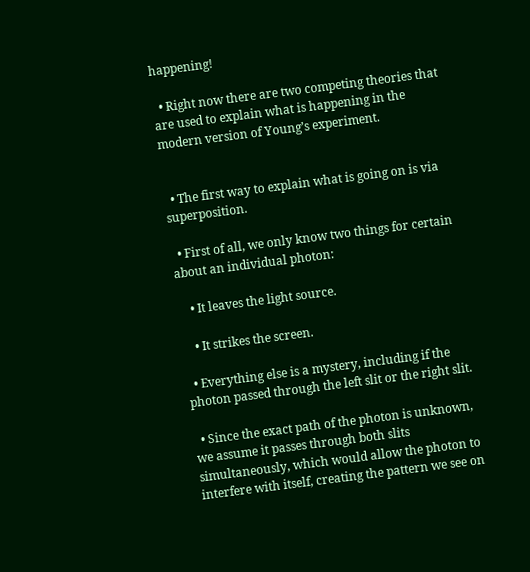happening!

  • Right now there are two competing theories that are used to explain what is happening in the modern version of Young’s experiment.


  • The first way to explain what is going on is via superposition.

  • First of all, we only know two things for certain about an individual photon:

    • It leaves the light source.

    • It strikes the screen.

  • Everything else is a mystery, including if the photon passed through the left slit or the right slit.

  • Since the exact path of the photon is unknown, we assume it passes through both slits simultaneously, which would allow the photon to interfere with itself, creating the pattern we see on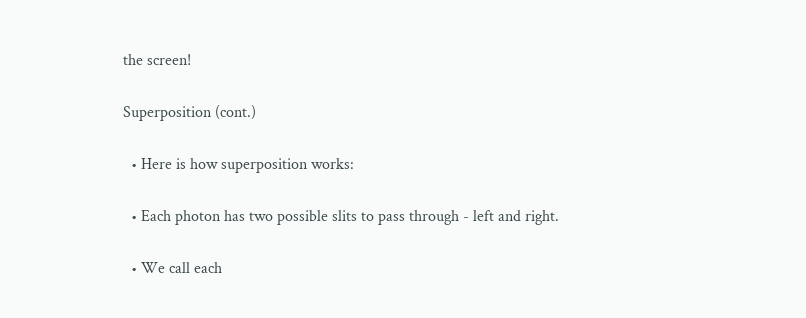the screen!

Superposition (cont.)

  • Here is how superposition works:

  • Each photon has two possible slits to pass through - left and right.

  • We call each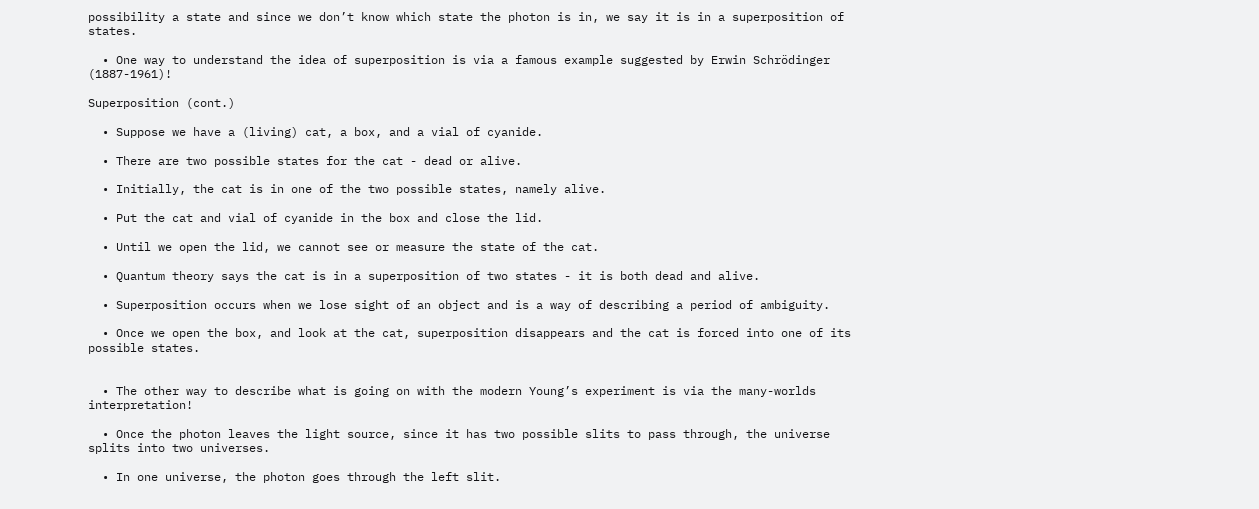possibility a state and since we don’t know which state the photon is in, we say it is in a superposition of states.

  • One way to understand the idea of superposition is via a famous example suggested by Erwin Schrödinger (1887-1961)!

Superposition (cont.)

  • Suppose we have a (living) cat, a box, and a vial of cyanide.

  • There are two possible states for the cat - dead or alive.

  • Initially, the cat is in one of the two possible states, namely alive.

  • Put the cat and vial of cyanide in the box and close the lid.

  • Until we open the lid, we cannot see or measure the state of the cat.

  • Quantum theory says the cat is in a superposition of two states - it is both dead and alive.

  • Superposition occurs when we lose sight of an object and is a way of describing a period of ambiguity.

  • Once we open the box, and look at the cat, superposition disappears and the cat is forced into one of its possible states.


  • The other way to describe what is going on with the modern Young’s experiment is via the many-worlds interpretation!

  • Once the photon leaves the light source, since it has two possible slits to pass through, the universe splits into two universes.

  • In one universe, the photon goes through the left slit.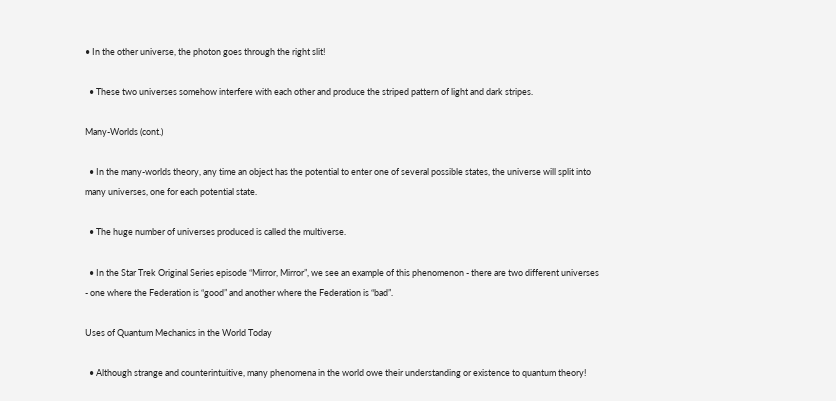• In the other universe, the photon goes through the right slit!

  • These two universes somehow interfere with each other and produce the striped pattern of light and dark stripes.

Many-Worlds (cont.)

  • In the many-worlds theory, any time an object has the potential to enter one of several possible states, the universe will split into many universes, one for each potential state.

  • The huge number of universes produced is called the multiverse.

  • In the Star Trek Original Series episode “Mirror, Mirror”, we see an example of this phenomenon - there are two different universes - one where the Federation is “good” and another where the Federation is “bad”.

Uses of Quantum Mechanics in the World Today

  • Although strange and counterintuitive, many phenomena in the world owe their understanding or existence to quantum theory!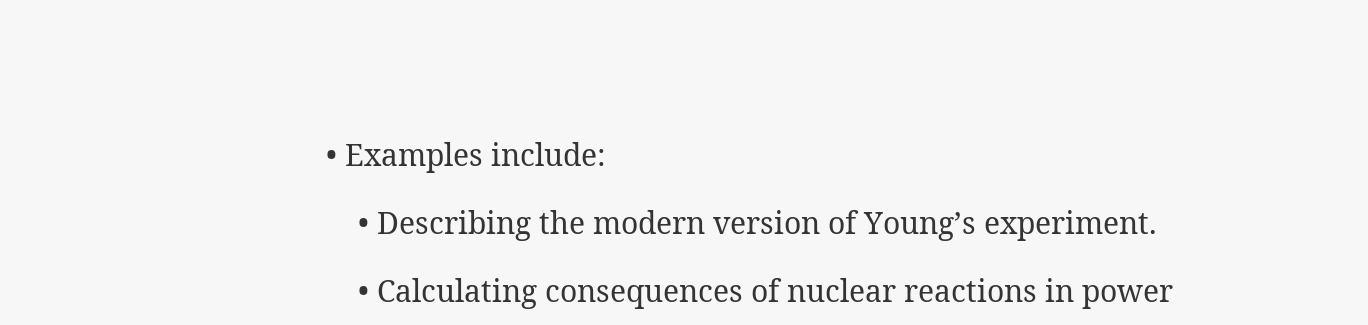• Examples include:

    • Describing the modern version of Young’s experiment.

    • Calculating consequences of nuclear reactions in power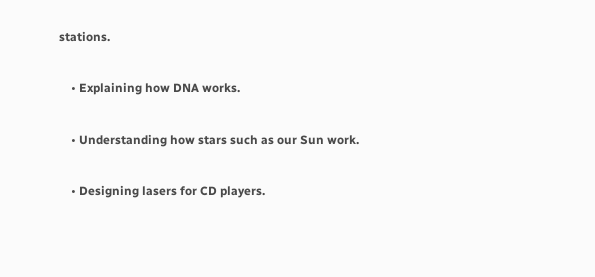stations.

    • Explaining how DNA works.

    • Understanding how stars such as our Sun work.

    • Designing lasers for CD players.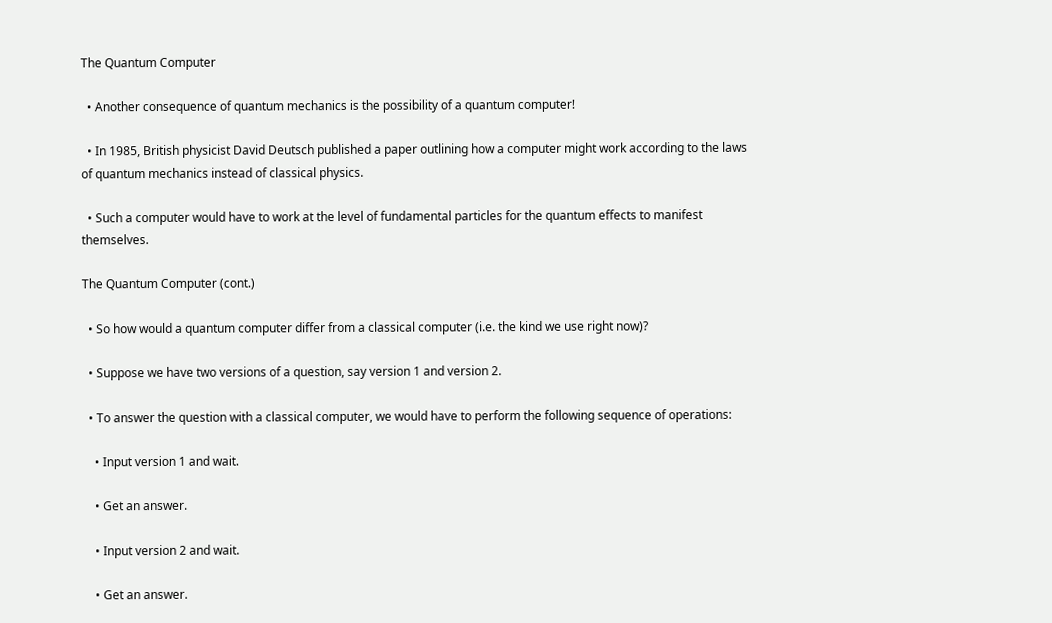The Quantum Computer

  • Another consequence of quantum mechanics is the possibility of a quantum computer!

  • In 1985, British physicist David Deutsch published a paper outlining how a computer might work according to the laws of quantum mechanics instead of classical physics.

  • Such a computer would have to work at the level of fundamental particles for the quantum effects to manifest themselves.

The Quantum Computer (cont.)

  • So how would a quantum computer differ from a classical computer (i.e. the kind we use right now)?

  • Suppose we have two versions of a question, say version 1 and version 2.

  • To answer the question with a classical computer, we would have to perform the following sequence of operations:

    • Input version 1 and wait.

    • Get an answer.

    • Input version 2 and wait.

    • Get an answer.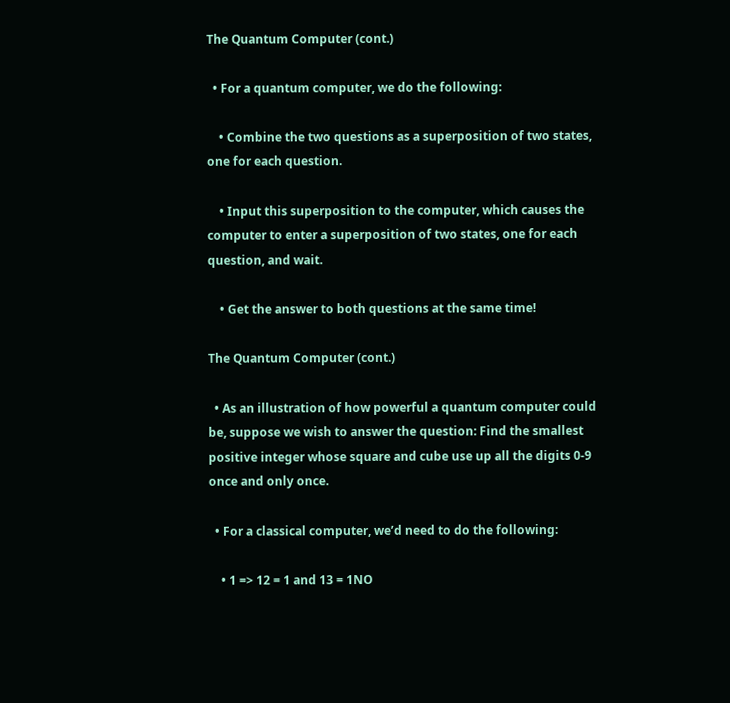The Quantum Computer (cont.)

  • For a quantum computer, we do the following:

    • Combine the two questions as a superposition of two states, one for each question.

    • Input this superposition to the computer, which causes the computer to enter a superposition of two states, one for each question, and wait.

    • Get the answer to both questions at the same time!

The Quantum Computer (cont.)

  • As an illustration of how powerful a quantum computer could be, suppose we wish to answer the question: Find the smallest positive integer whose square and cube use up all the digits 0-9 once and only once.

  • For a classical computer, we’d need to do the following:

    • 1 => 12 = 1 and 13 = 1NO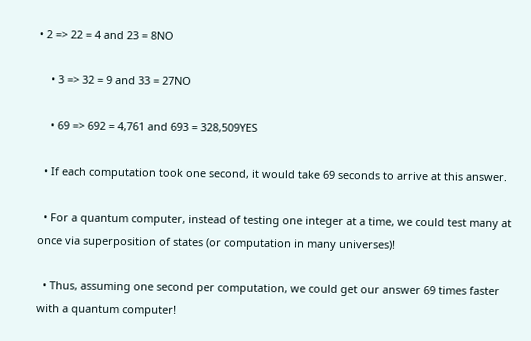• 2 => 22 = 4 and 23 = 8NO

    • 3 => 32 = 9 and 33 = 27NO

    • 69 => 692 = 4,761 and 693 = 328,509YES

  • If each computation took one second, it would take 69 seconds to arrive at this answer.

  • For a quantum computer, instead of testing one integer at a time, we could test many at once via superposition of states (or computation in many universes)!

  • Thus, assuming one second per computation, we could get our answer 69 times faster with a quantum computer!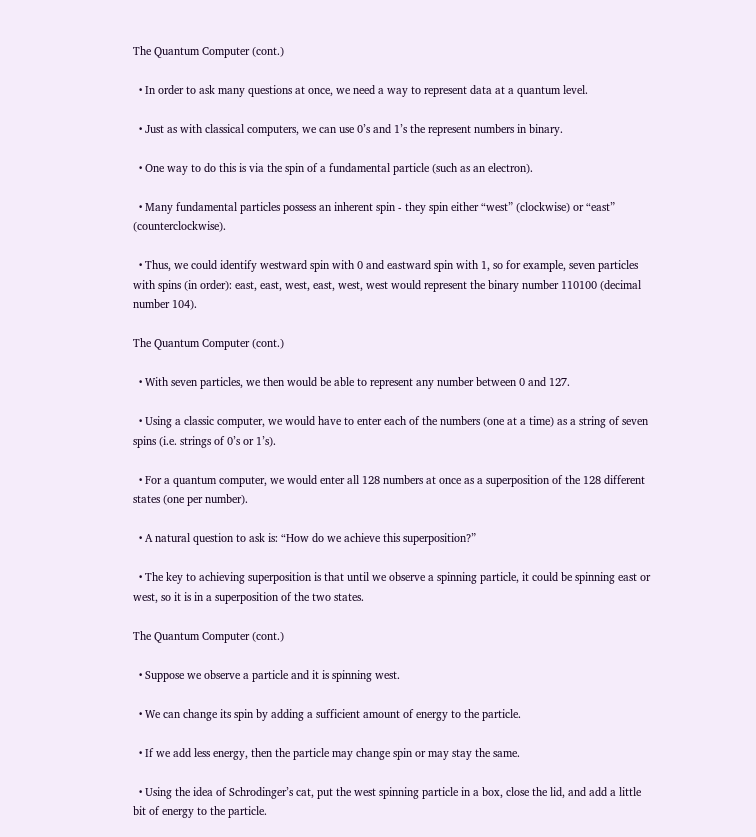The Quantum Computer (cont.)

  • In order to ask many questions at once, we need a way to represent data at a quantum level.

  • Just as with classical computers, we can use 0’s and 1’s the represent numbers in binary.

  • One way to do this is via the spin of a fundamental particle (such as an electron).

  • Many fundamental particles possess an inherent spin - they spin either “west” (clockwise) or “east” (counterclockwise).

  • Thus, we could identify westward spin with 0 and eastward spin with 1, so for example, seven particles with spins (in order): east, east, west, east, west, west would represent the binary number 110100 (decimal number 104).

The Quantum Computer (cont.)

  • With seven particles, we then would be able to represent any number between 0 and 127.

  • Using a classic computer, we would have to enter each of the numbers (one at a time) as a string of seven spins (i.e. strings of 0’s or 1’s).

  • For a quantum computer, we would enter all 128 numbers at once as a superposition of the 128 different states (one per number).

  • A natural question to ask is: “How do we achieve this superposition?”

  • The key to achieving superposition is that until we observe a spinning particle, it could be spinning east or west, so it is in a superposition of the two states.

The Quantum Computer (cont.)

  • Suppose we observe a particle and it is spinning west.

  • We can change its spin by adding a sufficient amount of energy to the particle.

  • If we add less energy, then the particle may change spin or may stay the same.

  • Using the idea of Schrodinger’s cat, put the west spinning particle in a box, close the lid, and add a little bit of energy to the particle.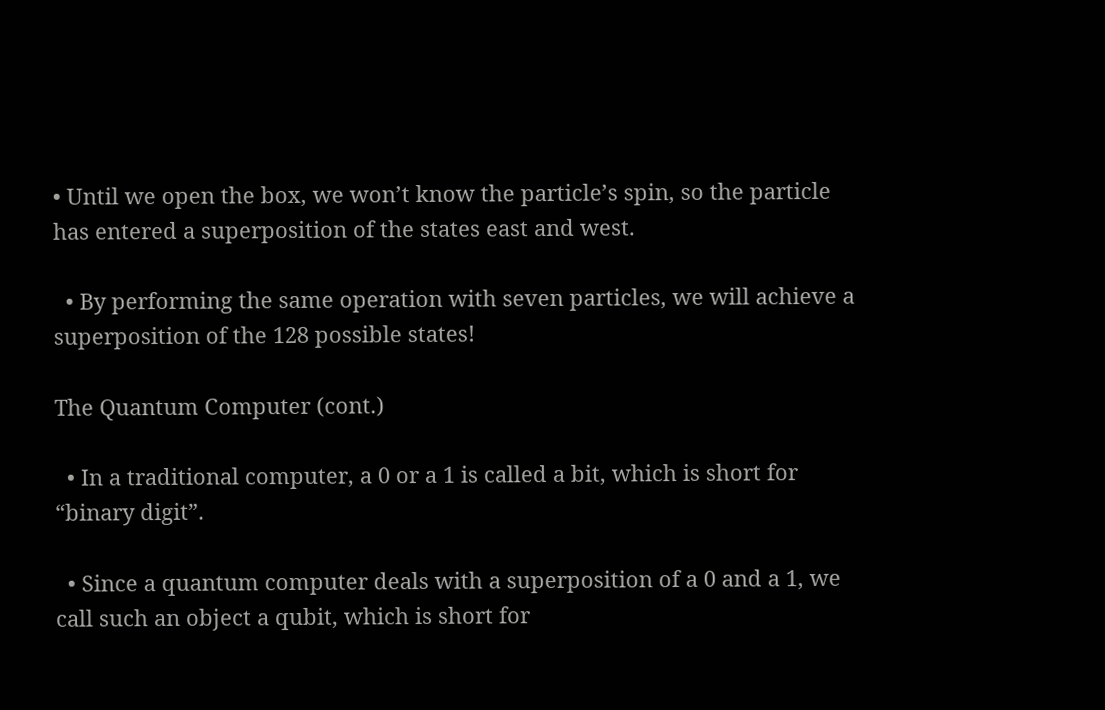• Until we open the box, we won’t know the particle’s spin, so the particle has entered a superposition of the states east and west.

  • By performing the same operation with seven particles, we will achieve a superposition of the 128 possible states!

The Quantum Computer (cont.)

  • In a traditional computer, a 0 or a 1 is called a bit, which is short for “binary digit”.

  • Since a quantum computer deals with a superposition of a 0 and a 1, we call such an object a qubit, which is short for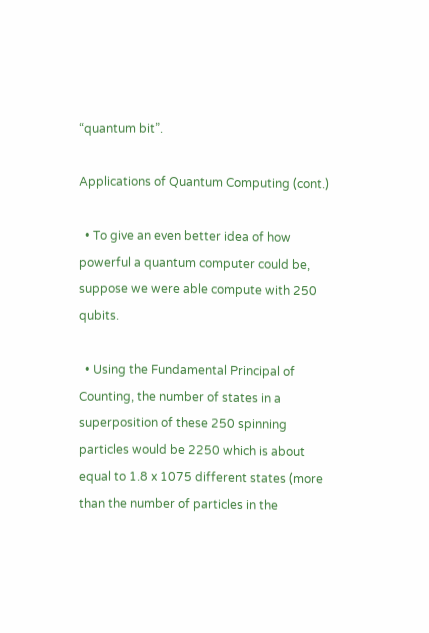“quantum bit”.

Applications of Quantum Computing (cont.)

  • To give an even better idea of how powerful a quantum computer could be, suppose we were able compute with 250 qubits.

  • Using the Fundamental Principal of Counting, the number of states in a superposition of these 250 spinning particles would be 2250 which is about equal to 1.8 x 1075 different states (more than the number of particles in the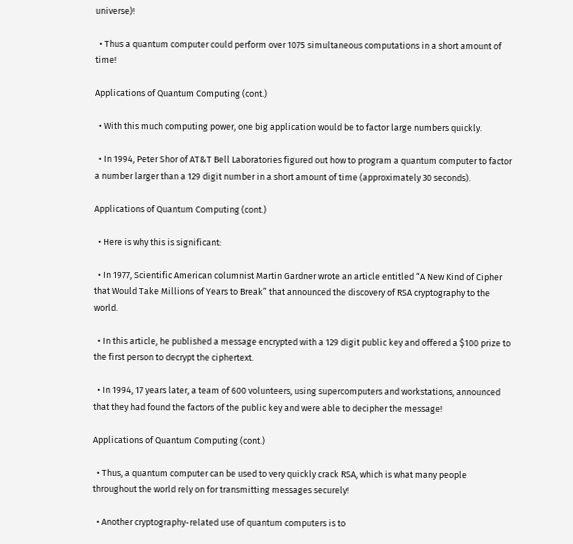universe)!

  • Thus a quantum computer could perform over 1075 simultaneous computations in a short amount of time!

Applications of Quantum Computing (cont.)

  • With this much computing power, one big application would be to factor large numbers quickly.

  • In 1994, Peter Shor of AT&T Bell Laboratories figured out how to program a quantum computer to factor a number larger than a 129 digit number in a short amount of time (approximately 30 seconds).

Applications of Quantum Computing (cont.)

  • Here is why this is significant:

  • In 1977, Scientific American columnist Martin Gardner wrote an article entitled “A New Kind of Cipher that Would Take Millions of Years to Break” that announced the discovery of RSA cryptography to the world.

  • In this article, he published a message encrypted with a 129 digit public key and offered a $100 prize to the first person to decrypt the ciphertext.

  • In 1994, 17 years later, a team of 600 volunteers, using supercomputers and workstations, announced that they had found the factors of the public key and were able to decipher the message!

Applications of Quantum Computing (cont.)

  • Thus, a quantum computer can be used to very quickly crack RSA, which is what many people throughout the world rely on for transmitting messages securely!

  • Another cryptography-related use of quantum computers is to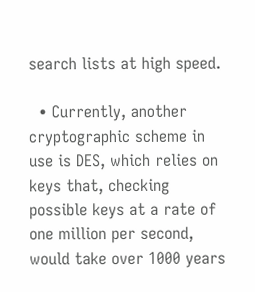search lists at high speed.

  • Currently, another cryptographic scheme in use is DES, which relies on keys that, checking possible keys at a rate of one million per second, would take over 1000 years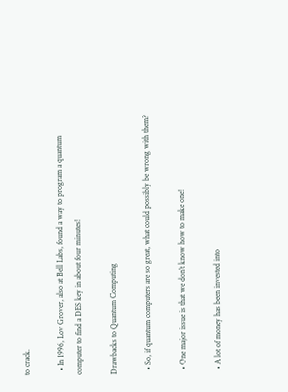to crack.

  • In 1996, Lov Grover, also at Bell Labs, found a way to program a quantum computer to find a DES key in about four minutes!

Drawbacks to Quantum Computing

  • So, if quantum computers are so great, what could possibly be wrong with them?

  • One major issue is that we don’t know how to make one!

  • A lot of money has been invested into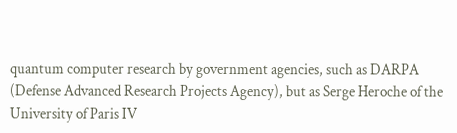quantum computer research by government agencies, such as DARPA (Defense Advanced Research Projects Agency), but as Serge Heroche of the University of Paris IV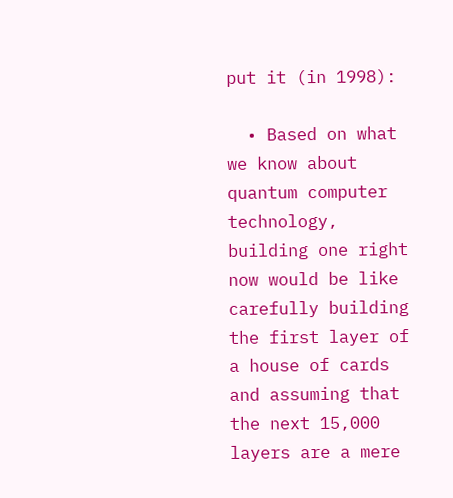put it (in 1998):

  • Based on what we know about quantum computer technology, building one right now would be like carefully building the first layer of a house of cards and assuming that the next 15,000 layers are a mere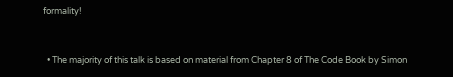formality!


  • The majority of this talk is based on material from Chapter 8 of The Code Book by Simon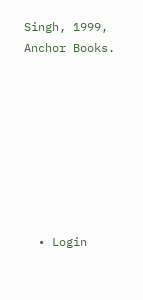Singh, 1999, Anchor Books.








  • Login